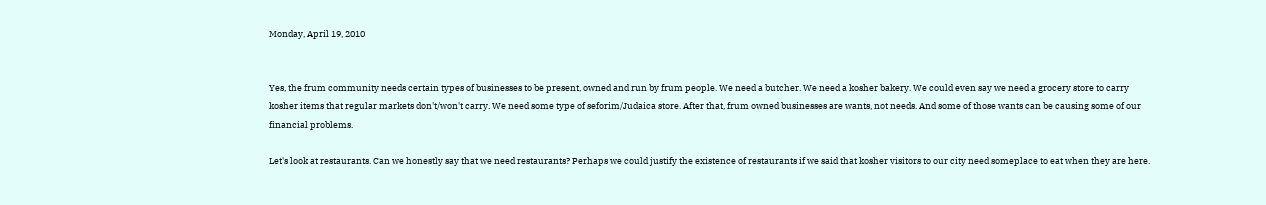Monday, April 19, 2010


Yes, the frum community needs certain types of businesses to be present, owned and run by frum people. We need a butcher. We need a kosher bakery. We could even say we need a grocery store to carry kosher items that regular markets don't/won't carry. We need some type of seforim/Judaica store. After that, frum owned businesses are wants, not needs. And some of those wants can be causing some of our financial problems.

Let's look at restaurants. Can we honestly say that we need restaurants? Perhaps we could justify the existence of restaurants if we said that kosher visitors to our city need someplace to eat when they are here.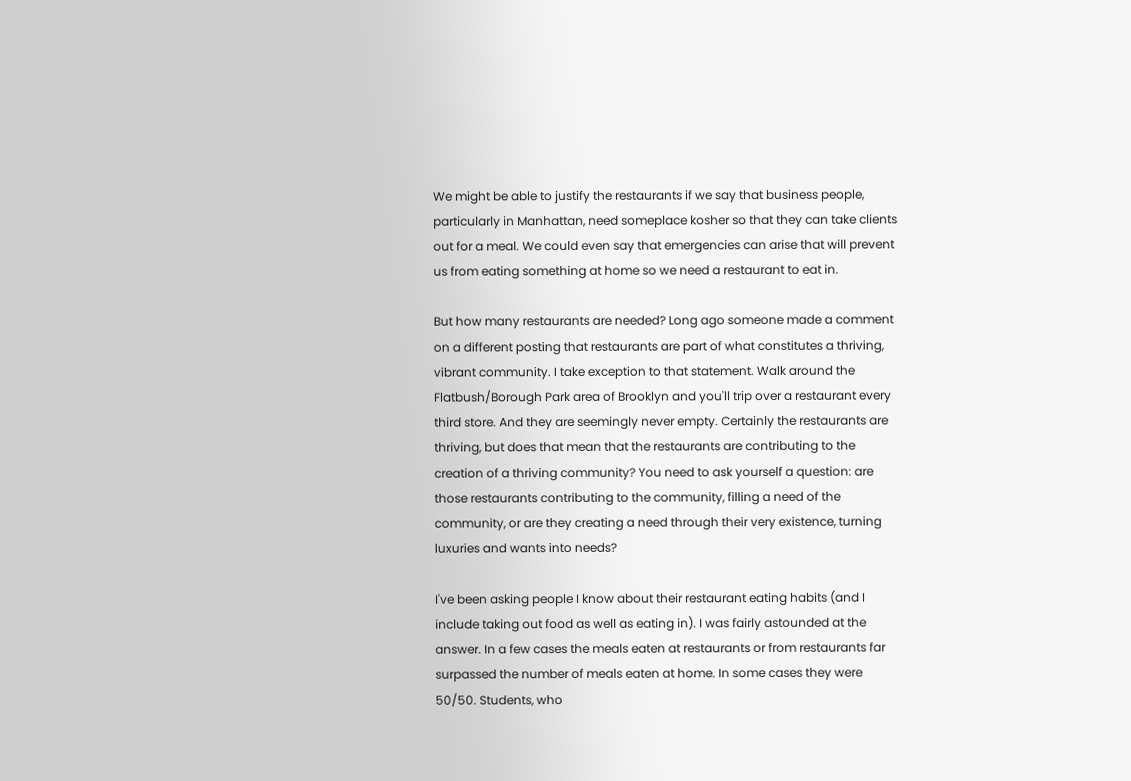We might be able to justify the restaurants if we say that business people, particularly in Manhattan, need someplace kosher so that they can take clients out for a meal. We could even say that emergencies can arise that will prevent us from eating something at home so we need a restaurant to eat in.

But how many restaurants are needed? Long ago someone made a comment on a different posting that restaurants are part of what constitutes a thriving, vibrant community. I take exception to that statement. Walk around the Flatbush/Borough Park area of Brooklyn and you'll trip over a restaurant every third store. And they are seemingly never empty. Certainly the restaurants are thriving, but does that mean that the restaurants are contributing to the creation of a thriving community? You need to ask yourself a question: are those restaurants contributing to the community, filling a need of the community, or are they creating a need through their very existence, turning luxuries and wants into needs?

I've been asking people I know about their restaurant eating habits (and I include taking out food as well as eating in). I was fairly astounded at the answer. In a few cases the meals eaten at restaurants or from restaurants far surpassed the number of meals eaten at home. In some cases they were 50/50. Students, who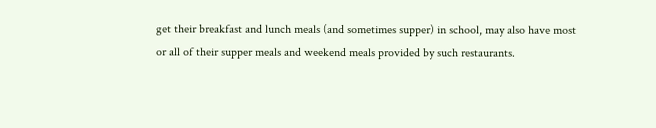get their breakfast and lunch meals (and sometimes supper) in school, may also have most or all of their supper meals and weekend meals provided by such restaurants.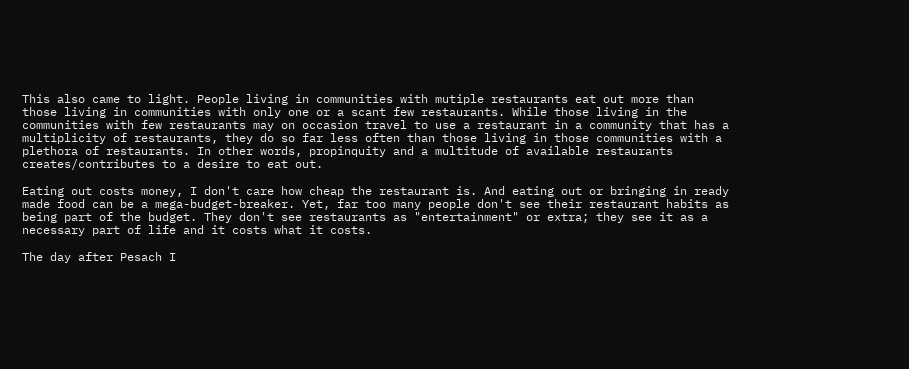This also came to light. People living in communities with mutiple restaurants eat out more than those living in communities with only one or a scant few restaurants. While those living in the communities with few restaurants may on occasion travel to use a restaurant in a community that has a multiplicity of restaurants, they do so far less often than those living in those communities with a plethora of restaurants. In other words, propinquity and a multitude of available restaurants creates/contributes to a desire to eat out.

Eating out costs money, I don't care how cheap the restaurant is. And eating out or bringing in ready made food can be a mega-budget-breaker. Yet, far too many people don't see their restaurant habits as being part of the budget. They don't see restaurants as "entertainment" or extra; they see it as a necessary part of life and it costs what it costs.

The day after Pesach I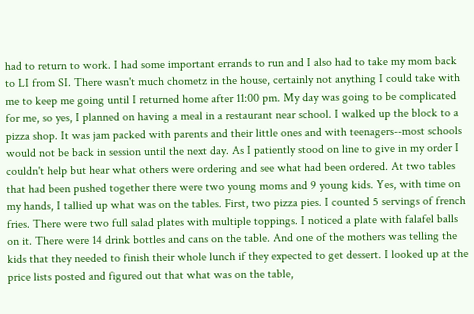had to return to work. I had some important errands to run and I also had to take my mom back to LI from SI. There wasn't much chometz in the house, certainly not anything I could take with me to keep me going until I returned home after 11:00 pm. My day was going to be complicated for me, so yes, I planned on having a meal in a restaurant near school. I walked up the block to a pizza shop. It was jam packed with parents and their little ones and with teenagers--most schools would not be back in session until the next day. As I patiently stood on line to give in my order I couldn't help but hear what others were ordering and see what had been ordered. At two tables that had been pushed together there were two young moms and 9 young kids. Yes, with time on my hands, I tallied up what was on the tables. First, two pizza pies. I counted 5 servings of french fries. There were two full salad plates with multiple toppings. I noticed a plate with falafel balls on it. There were 14 drink bottles and cans on the table. And one of the mothers was telling the kids that they needed to finish their whole lunch if they expected to get dessert. I looked up at the price lists posted and figured out that what was on the table,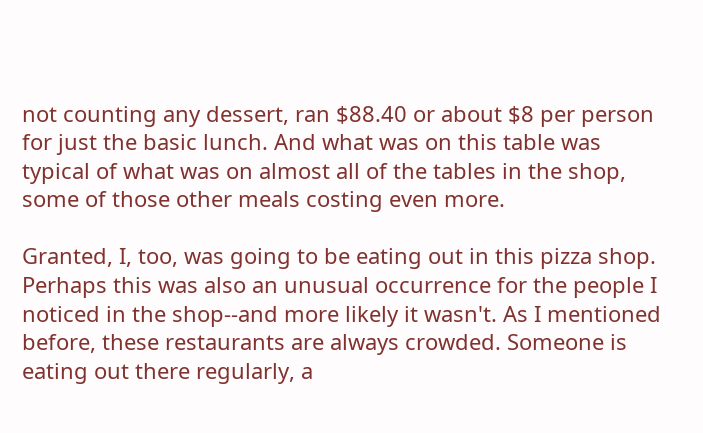not counting any dessert, ran $88.40 or about $8 per person for just the basic lunch. And what was on this table was typical of what was on almost all of the tables in the shop, some of those other meals costing even more.

Granted, I, too, was going to be eating out in this pizza shop. Perhaps this was also an unusual occurrence for the people I noticed in the shop--and more likely it wasn't. As I mentioned before, these restaurants are always crowded. Someone is eating out there regularly, a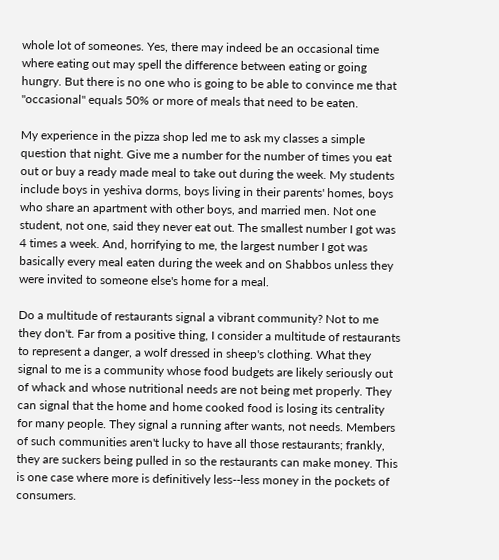whole lot of someones. Yes, there may indeed be an occasional time where eating out may spell the difference between eating or going hungry. But there is no one who is going to be able to convince me that "occasional" equals 50% or more of meals that need to be eaten.

My experience in the pizza shop led me to ask my classes a simple question that night. Give me a number for the number of times you eat out or buy a ready made meal to take out during the week. My students include boys in yeshiva dorms, boys living in their parents' homes, boys who share an apartment with other boys, and married men. Not one student, not one, said they never eat out. The smallest number I got was 4 times a week. And, horrifying to me, the largest number I got was basically every meal eaten during the week and on Shabbos unless they were invited to someone else's home for a meal.

Do a multitude of restaurants signal a vibrant community? Not to me they don't. Far from a positive thing, I consider a multitude of restaurants to represent a danger, a wolf dressed in sheep's clothing. What they signal to me is a community whose food budgets are likely seriously out of whack and whose nutritional needs are not being met properly. They can signal that the home and home cooked food is losing its centrality for many people. They signal a running after wants, not needs. Members of such communities aren't lucky to have all those restaurants; frankly, they are suckers being pulled in so the restaurants can make money. This is one case where more is definitively less--less money in the pockets of consumers.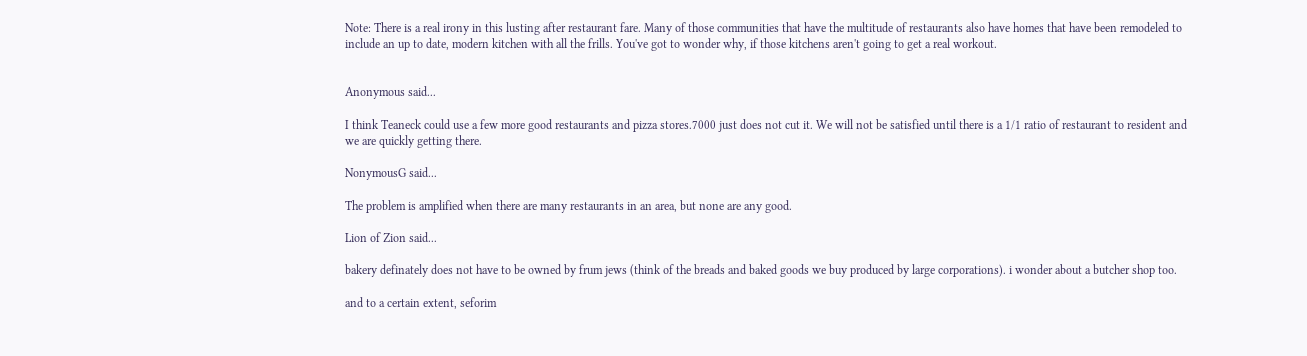Note: There is a real irony in this lusting after restaurant fare. Many of those communities that have the multitude of restaurants also have homes that have been remodeled to include an up to date, modern kitchen with all the frills. You've got to wonder why, if those kitchens aren't going to get a real workout.


Anonymous said...

I think Teaneck could use a few more good restaurants and pizza stores.7000 just does not cut it. We will not be satisfied until there is a 1/1 ratio of restaurant to resident and we are quickly getting there.

NonymousG said...

The problem is amplified when there are many restaurants in an area, but none are any good.

Lion of Zion said...

bakery definately does not have to be owned by frum jews (think of the breads and baked goods we buy produced by large corporations). i wonder about a butcher shop too.

and to a certain extent, seforim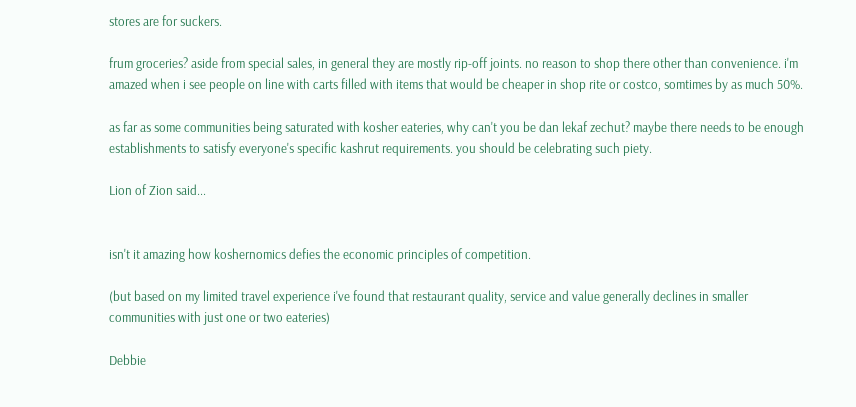stores are for suckers.

frum groceries? aside from special sales, in general they are mostly rip-off joints. no reason to shop there other than convenience. i'm amazed when i see people on line with carts filled with items that would be cheaper in shop rite or costco, somtimes by as much 50%.

as far as some communities being saturated with kosher eateries, why can't you be dan lekaf zechut? maybe there needs to be enough establishments to satisfy everyone's specific kashrut requirements. you should be celebrating such piety.

Lion of Zion said...


isn't it amazing how koshernomics defies the economic principles of competition.

(but based on my limited travel experience i've found that restaurant quality, service and value generally declines in smaller communities with just one or two eateries)

Debbie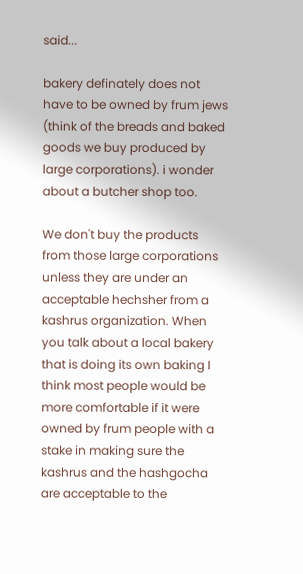said...

bakery definately does not have to be owned by frum jews (think of the breads and baked goods we buy produced by large corporations). i wonder about a butcher shop too.

We don't buy the products from those large corporations unless they are under an acceptable hechsher from a kashrus organization. When you talk about a local bakery that is doing its own baking I think most people would be more comfortable if it were owned by frum people with a stake in making sure the kashrus and the hashgocha are acceptable to the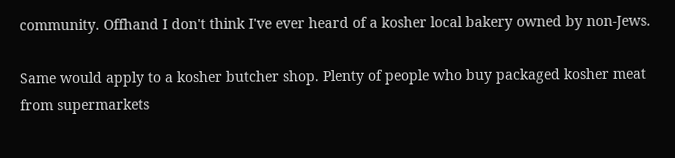community. Offhand I don't think I've ever heard of a kosher local bakery owned by non-Jews.

Same would apply to a kosher butcher shop. Plenty of people who buy packaged kosher meat from supermarkets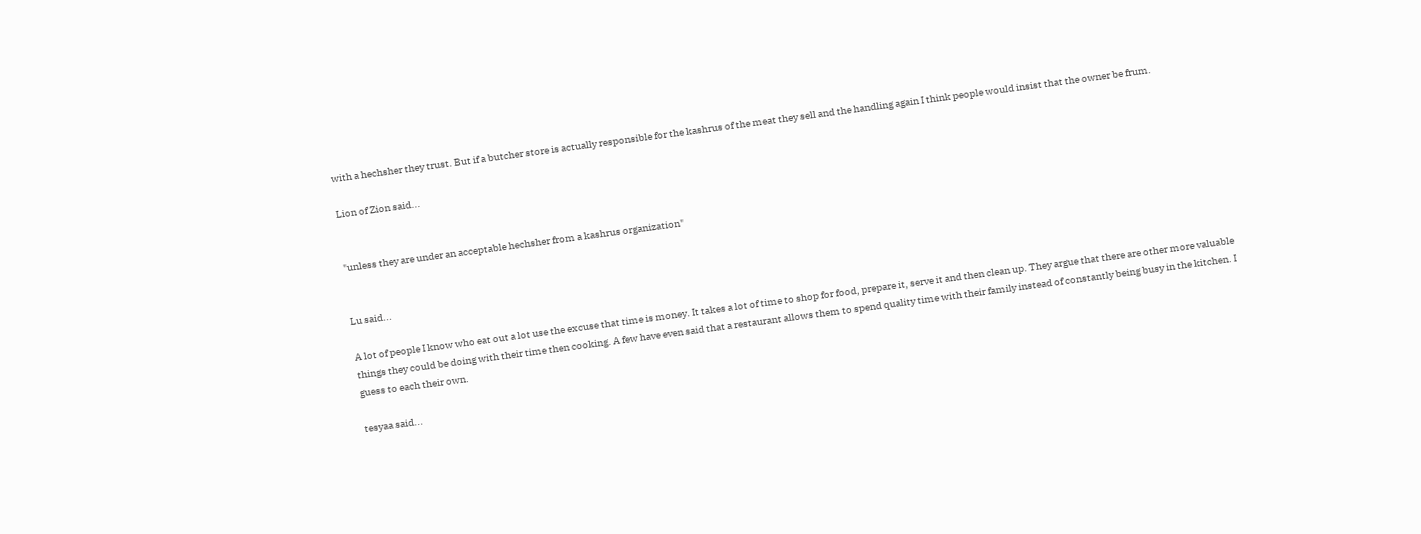with a hechsher they trust. But if a butcher store is actually responsible for the kashrus of the meat they sell and the handling again I think people would insist that the owner be frum.

Lion of Zion said...


"unless they are under an acceptable hechsher from a kashrus organization"


Lu said...

A lot of people I know who eat out a lot use the excuse that time is money. It takes a lot of time to shop for food, prepare it, serve it and then clean up. They argue that there are other more valuable things they could be doing with their time then cooking. A few have even said that a restaurant allows them to spend quality time with their family instead of constantly being busy in the kitchen. I guess to each their own.

tesyaa said...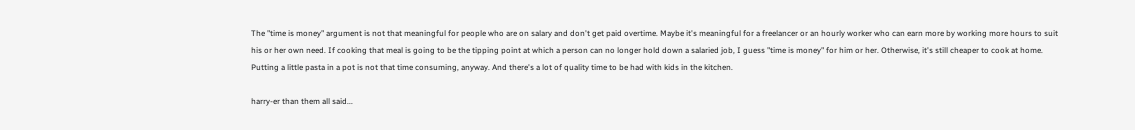The "time is money" argument is not that meaningful for people who are on salary and don't get paid overtime. Maybe it's meaningful for a freelancer or an hourly worker who can earn more by working more hours to suit his or her own need. If cooking that meal is going to be the tipping point at which a person can no longer hold down a salaried job, I guess "time is money" for him or her. Otherwise, it's still cheaper to cook at home. Putting a little pasta in a pot is not that time consuming, anyway. And there's a lot of quality time to be had with kids in the kitchen.

harry-er than them all said...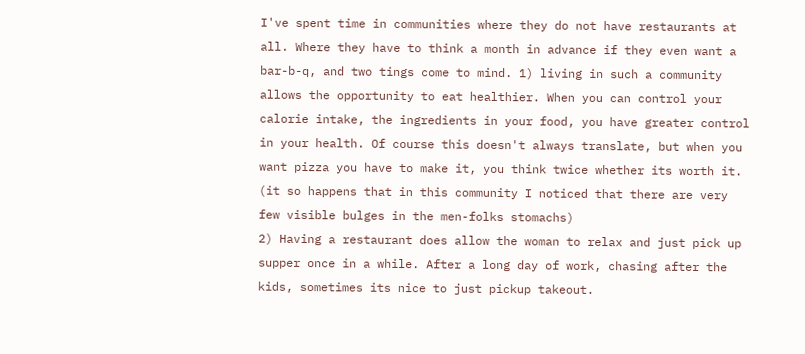I've spent time in communities where they do not have restaurants at all. Where they have to think a month in advance if they even want a bar-b-q, and two tings come to mind. 1) living in such a community allows the opportunity to eat healthier. When you can control your calorie intake, the ingredients in your food, you have greater control in your health. Of course this doesn't always translate, but when you want pizza you have to make it, you think twice whether its worth it.
(it so happens that in this community I noticed that there are very few visible bulges in the men-folks stomachs)
2) Having a restaurant does allow the woman to relax and just pick up supper once in a while. After a long day of work, chasing after the kids, sometimes its nice to just pickup takeout.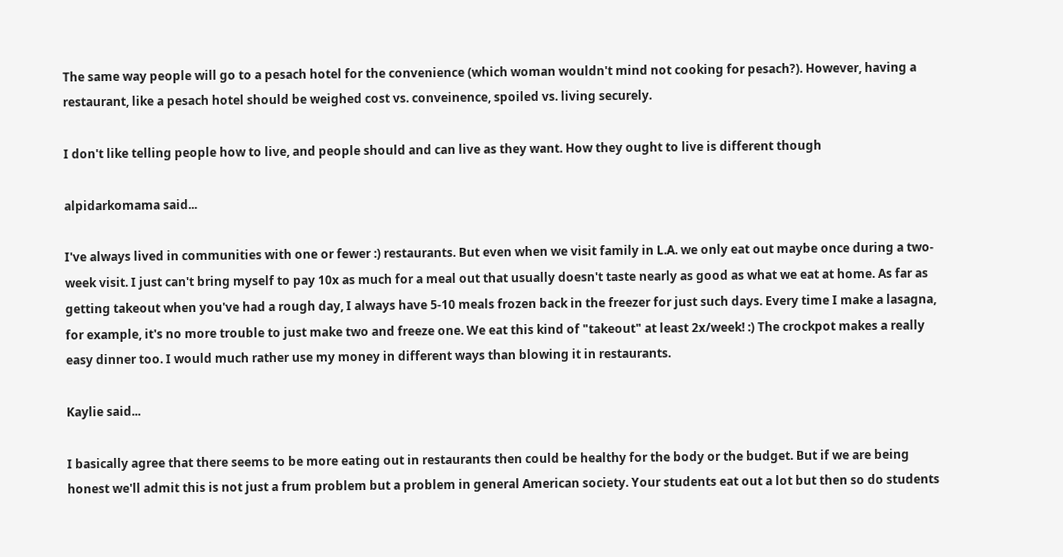The same way people will go to a pesach hotel for the convenience (which woman wouldn't mind not cooking for pesach?). However, having a restaurant, like a pesach hotel should be weighed cost vs. conveinence, spoiled vs. living securely.

I don't like telling people how to live, and people should and can live as they want. How they ought to live is different though

alpidarkomama said...

I've always lived in communities with one or fewer :) restaurants. But even when we visit family in L.A. we only eat out maybe once during a two-week visit. I just can't bring myself to pay 10x as much for a meal out that usually doesn't taste nearly as good as what we eat at home. As far as getting takeout when you've had a rough day, I always have 5-10 meals frozen back in the freezer for just such days. Every time I make a lasagna, for example, it's no more trouble to just make two and freeze one. We eat this kind of "takeout" at least 2x/week! :) The crockpot makes a really easy dinner too. I would much rather use my money in different ways than blowing it in restaurants.

Kaylie said...

I basically agree that there seems to be more eating out in restaurants then could be healthy for the body or the budget. But if we are being honest we'll admit this is not just a frum problem but a problem in general American society. Your students eat out a lot but then so do students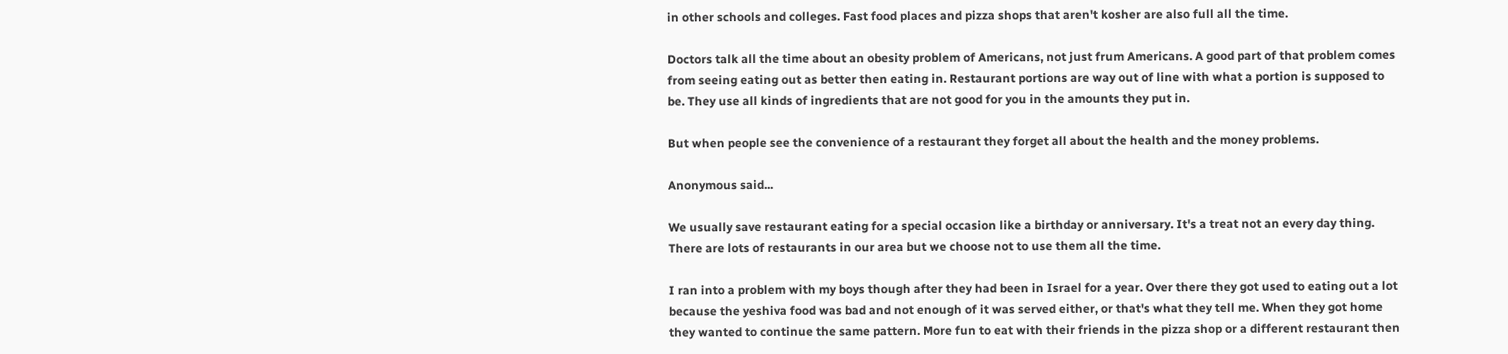in other schools and colleges. Fast food places and pizza shops that aren't kosher are also full all the time.

Doctors talk all the time about an obesity problem of Americans, not just frum Americans. A good part of that problem comes from seeing eating out as better then eating in. Restaurant portions are way out of line with what a portion is supposed to be. They use all kinds of ingredients that are not good for you in the amounts they put in.

But when people see the convenience of a restaurant they forget all about the health and the money problems.

Anonymous said...

We usually save restaurant eating for a special occasion like a birthday or anniversary. It's a treat not an every day thing. There are lots of restaurants in our area but we choose not to use them all the time.

I ran into a problem with my boys though after they had been in Israel for a year. Over there they got used to eating out a lot because the yeshiva food was bad and not enough of it was served either, or that's what they tell me. When they got home they wanted to continue the same pattern. More fun to eat with their friends in the pizza shop or a different restaurant then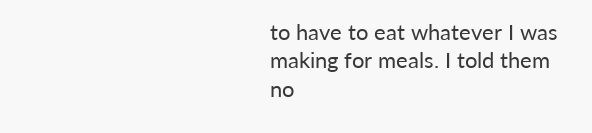to have to eat whatever I was making for meals. I told them no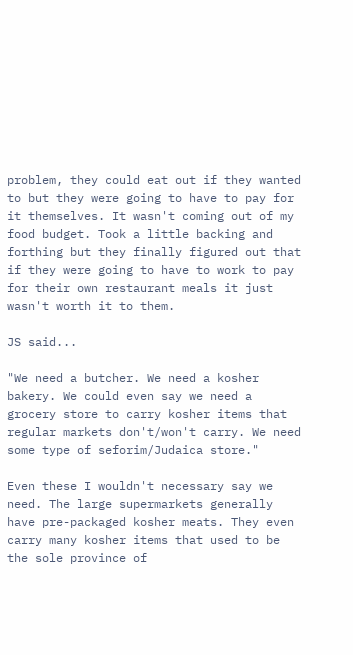problem, they could eat out if they wanted to but they were going to have to pay for it themselves. It wasn't coming out of my food budget. Took a little backing and forthing but they finally figured out that if they were going to have to work to pay for their own restaurant meals it just wasn't worth it to them.

JS said...

"We need a butcher. We need a kosher bakery. We could even say we need a grocery store to carry kosher items that regular markets don't/won't carry. We need some type of seforim/Judaica store."

Even these I wouldn't necessary say we need. The large supermarkets generally have pre-packaged kosher meats. They even carry many kosher items that used to be the sole province of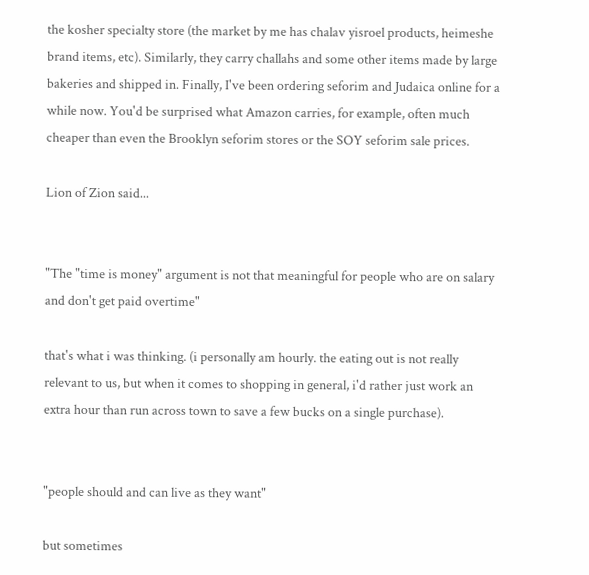the kosher specialty store (the market by me has chalav yisroel products, heimeshe brand items, etc). Similarly, they carry challahs and some other items made by large bakeries and shipped in. Finally, I've been ordering seforim and Judaica online for a while now. You'd be surprised what Amazon carries, for example, often much cheaper than even the Brooklyn seforim stores or the SOY seforim sale prices.

Lion of Zion said...


"The "time is money" argument is not that meaningful for people who are on salary and don't get paid overtime"

that's what i was thinking. (i personally am hourly. the eating out is not really relevant to us, but when it comes to shopping in general, i'd rather just work an extra hour than run across town to save a few bucks on a single purchase).


"people should and can live as they want"

but sometimes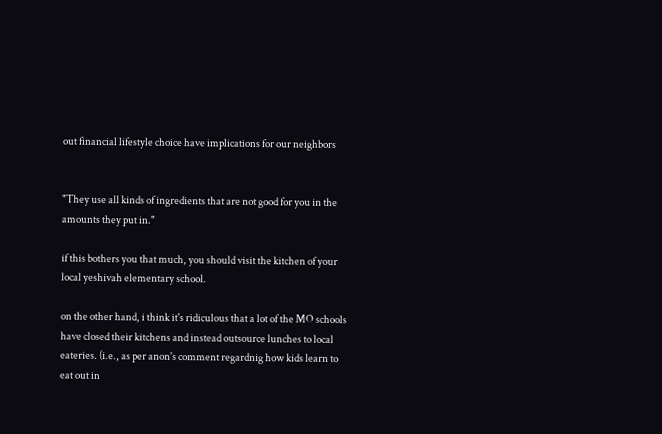out financial lifestyle choice have implications for our neighbors


"They use all kinds of ingredients that are not good for you in the amounts they put in."

if this bothers you that much, you should visit the kitchen of your local yeshivah elementary school.

on the other hand, i think it's ridiculous that a lot of the MO schools have closed their kitchens and instead outsource lunches to local eateries. (i.e., as per anon's comment regardnig how kids learn to eat out in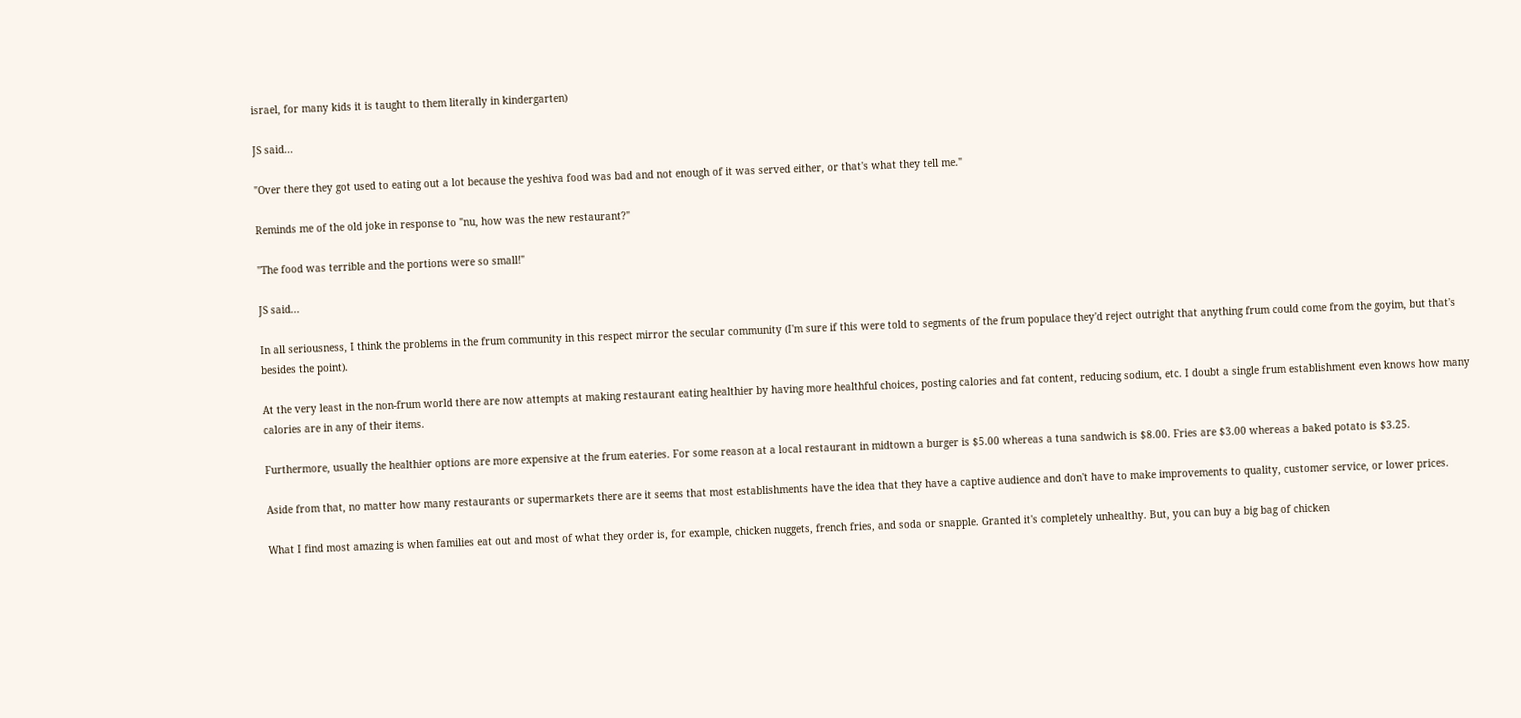israel, for many kids it is taught to them literally in kindergarten)

JS said...

"Over there they got used to eating out a lot because the yeshiva food was bad and not enough of it was served either, or that's what they tell me."

Reminds me of the old joke in response to "nu, how was the new restaurant?"

"The food was terrible and the portions were so small!"

JS said...

In all seriousness, I think the problems in the frum community in this respect mirror the secular community (I'm sure if this were told to segments of the frum populace they'd reject outright that anything frum could come from the goyim, but that's besides the point).

At the very least in the non-frum world there are now attempts at making restaurant eating healthier by having more healthful choices, posting calories and fat content, reducing sodium, etc. I doubt a single frum establishment even knows how many calories are in any of their items.

Furthermore, usually the healthier options are more expensive at the frum eateries. For some reason at a local restaurant in midtown a burger is $5.00 whereas a tuna sandwich is $8.00. Fries are $3.00 whereas a baked potato is $3.25.

Aside from that, no matter how many restaurants or supermarkets there are it seems that most establishments have the idea that they have a captive audience and don't have to make improvements to quality, customer service, or lower prices.

What I find most amazing is when families eat out and most of what they order is, for example, chicken nuggets, french fries, and soda or snapple. Granted it's completely unhealthy. But, you can buy a big bag of chicken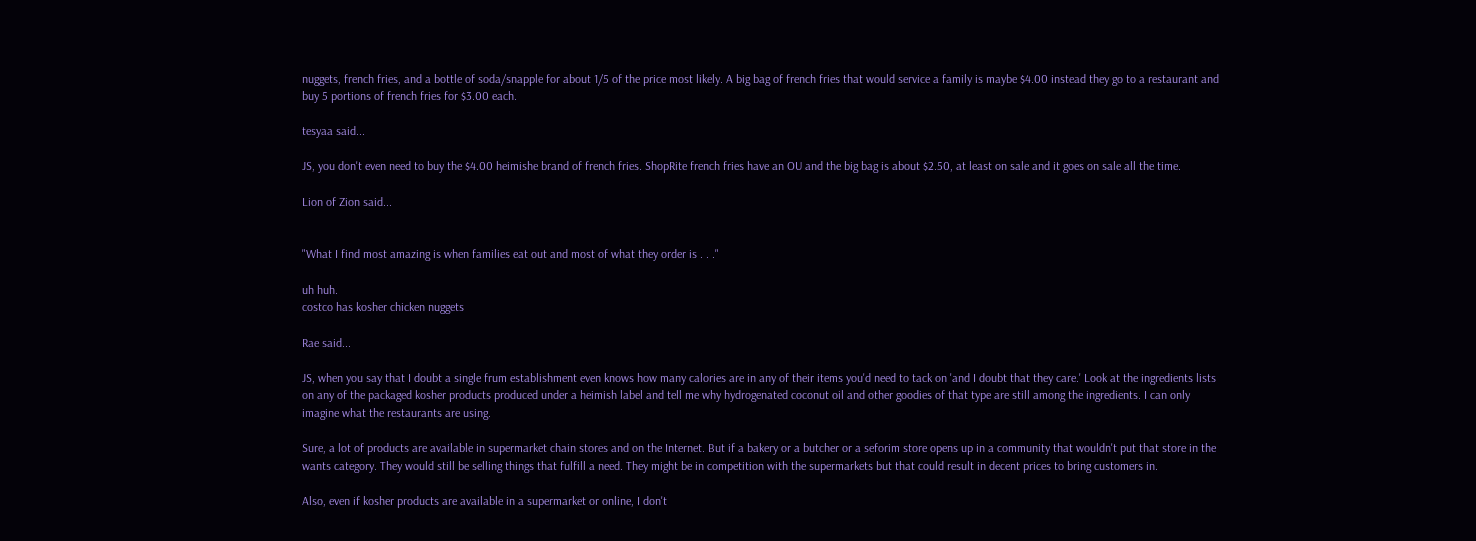nuggets, french fries, and a bottle of soda/snapple for about 1/5 of the price most likely. A big bag of french fries that would service a family is maybe $4.00 instead they go to a restaurant and buy 5 portions of french fries for $3.00 each.

tesyaa said...

JS, you don't even need to buy the $4.00 heimishe brand of french fries. ShopRite french fries have an OU and the big bag is about $2.50, at least on sale and it goes on sale all the time.

Lion of Zion said...


"What I find most amazing is when families eat out and most of what they order is . . ."

uh huh.
costco has kosher chicken nuggets

Rae said...

JS, when you say that I doubt a single frum establishment even knows how many calories are in any of their items you'd need to tack on 'and I doubt that they care.' Look at the ingredients lists on any of the packaged kosher products produced under a heimish label and tell me why hydrogenated coconut oil and other goodies of that type are still among the ingredients. I can only imagine what the restaurants are using.

Sure, a lot of products are available in supermarket chain stores and on the Internet. But if a bakery or a butcher or a seforim store opens up in a community that wouldn't put that store in the wants category. They would still be selling things that fulfill a need. They might be in competition with the supermarkets but that could result in decent prices to bring customers in.

Also, even if kosher products are available in a supermarket or online, I don't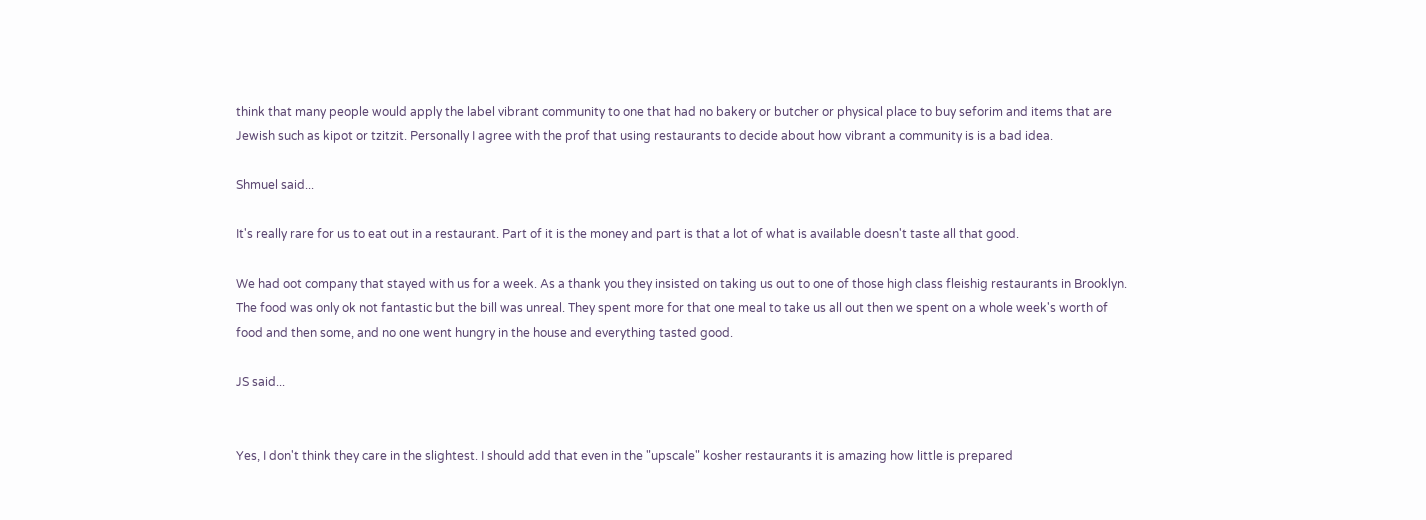think that many people would apply the label vibrant community to one that had no bakery or butcher or physical place to buy seforim and items that are Jewish such as kipot or tzitzit. Personally I agree with the prof that using restaurants to decide about how vibrant a community is is a bad idea.

Shmuel said...

It's really rare for us to eat out in a restaurant. Part of it is the money and part is that a lot of what is available doesn't taste all that good.

We had oot company that stayed with us for a week. As a thank you they insisted on taking us out to one of those high class fleishig restaurants in Brooklyn. The food was only ok not fantastic but the bill was unreal. They spent more for that one meal to take us all out then we spent on a whole week's worth of food and then some, and no one went hungry in the house and everything tasted good.

JS said...


Yes, I don't think they care in the slightest. I should add that even in the "upscale" kosher restaurants it is amazing how little is prepared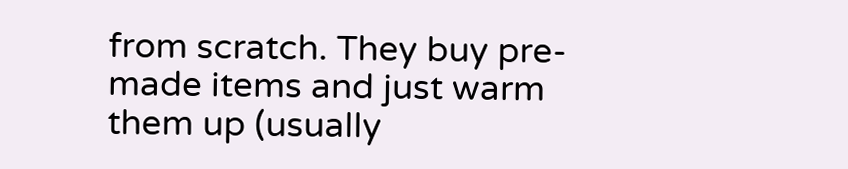from scratch. They buy pre-made items and just warm them up (usually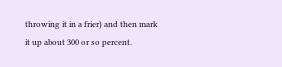throwing it in a frier) and then mark it up about 300 or so percent.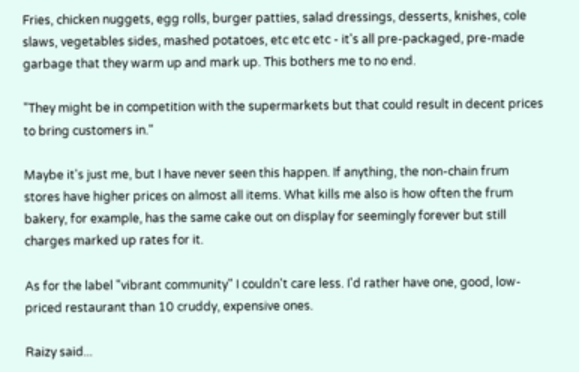Fries, chicken nuggets, egg rolls, burger patties, salad dressings, desserts, knishes, cole slaws, vegetables sides, mashed potatoes, etc etc etc - it's all pre-packaged, pre-made garbage that they warm up and mark up. This bothers me to no end.

"They might be in competition with the supermarkets but that could result in decent prices to bring customers in."

Maybe it's just me, but I have never seen this happen. If anything, the non-chain frum stores have higher prices on almost all items. What kills me also is how often the frum bakery, for example, has the same cake out on display for seemingly forever but still charges marked up rates for it.

As for the label "vibrant community" I couldn't care less. I'd rather have one, good, low-priced restaurant than 10 cruddy, expensive ones.

Raizy said...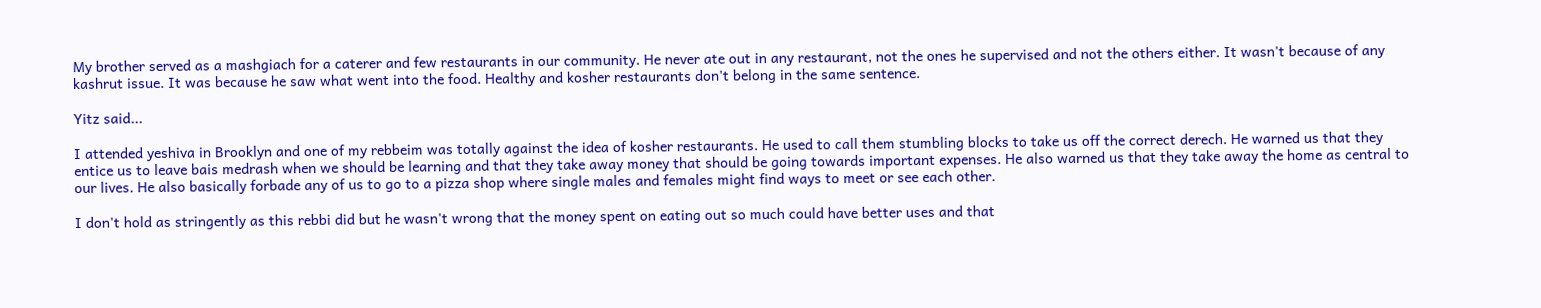My brother served as a mashgiach for a caterer and few restaurants in our community. He never ate out in any restaurant, not the ones he supervised and not the others either. It wasn't because of any kashrut issue. It was because he saw what went into the food. Healthy and kosher restaurants don't belong in the same sentence.

Yitz said...

I attended yeshiva in Brooklyn and one of my rebbeim was totally against the idea of kosher restaurants. He used to call them stumbling blocks to take us off the correct derech. He warned us that they entice us to leave bais medrash when we should be learning and that they take away money that should be going towards important expenses. He also warned us that they take away the home as central to our lives. He also basically forbade any of us to go to a pizza shop where single males and females might find ways to meet or see each other.

I don't hold as stringently as this rebbi did but he wasn't wrong that the money spent on eating out so much could have better uses and that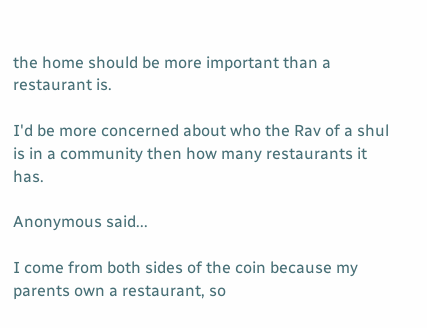the home should be more important than a restaurant is.

I'd be more concerned about who the Rav of a shul is in a community then how many restaurants it has.

Anonymous said...

I come from both sides of the coin because my parents own a restaurant, so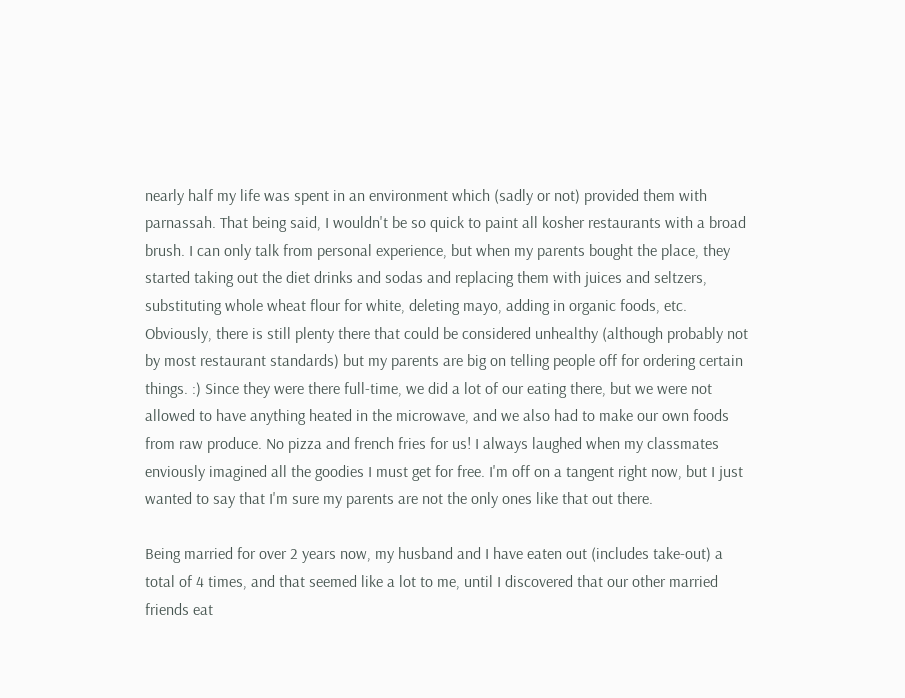nearly half my life was spent in an environment which (sadly or not) provided them with parnassah. That being said, I wouldn't be so quick to paint all kosher restaurants with a broad brush. I can only talk from personal experience, but when my parents bought the place, they started taking out the diet drinks and sodas and replacing them with juices and seltzers, substituting whole wheat flour for white, deleting mayo, adding in organic foods, etc. Obviously, there is still plenty there that could be considered unhealthy (although probably not by most restaurant standards) but my parents are big on telling people off for ordering certain things. :) Since they were there full-time, we did a lot of our eating there, but we were not allowed to have anything heated in the microwave, and we also had to make our own foods from raw produce. No pizza and french fries for us! I always laughed when my classmates enviously imagined all the goodies I must get for free. I'm off on a tangent right now, but I just wanted to say that I'm sure my parents are not the only ones like that out there.

Being married for over 2 years now, my husband and I have eaten out (includes take-out) a total of 4 times, and that seemed like a lot to me, until I discovered that our other married friends eat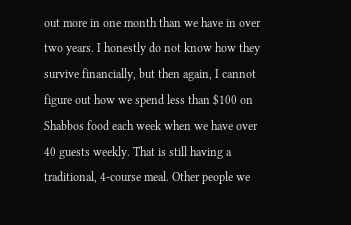out more in one month than we have in over two years. I honestly do not know how they survive financially, but then again, I cannot figure out how we spend less than $100 on Shabbos food each week when we have over 40 guests weekly. That is still having a traditional, 4-course meal. Other people we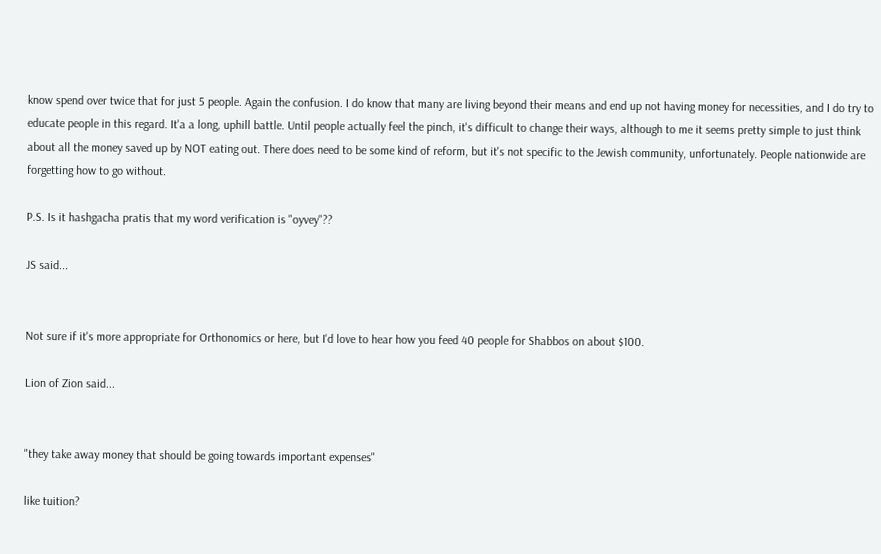know spend over twice that for just 5 people. Again the confusion. I do know that many are living beyond their means and end up not having money for necessities, and I do try to educate people in this regard. It'a a long, uphill battle. Until people actually feel the pinch, it's difficult to change their ways, although to me it seems pretty simple to just think about all the money saved up by NOT eating out. There does need to be some kind of reform, but it's not specific to the Jewish community, unfortunately. People nationwide are forgetting how to go without.

P.S. Is it hashgacha pratis that my word verification is "oyvey"??

JS said...


Not sure if it's more appropriate for Orthonomics or here, but I'd love to hear how you feed 40 people for Shabbos on about $100.

Lion of Zion said...


"they take away money that should be going towards important expenses"

like tuition?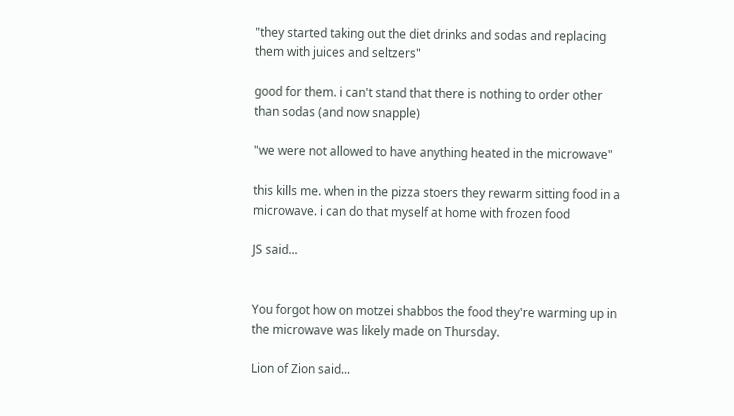"they started taking out the diet drinks and sodas and replacing them with juices and seltzers"

good for them. i can't stand that there is nothing to order other than sodas (and now snapple)

"we were not allowed to have anything heated in the microwave"

this kills me. when in the pizza stoers they rewarm sitting food in a microwave. i can do that myself at home with frozen food

JS said...


You forgot how on motzei shabbos the food they're warming up in the microwave was likely made on Thursday.

Lion of Zion said...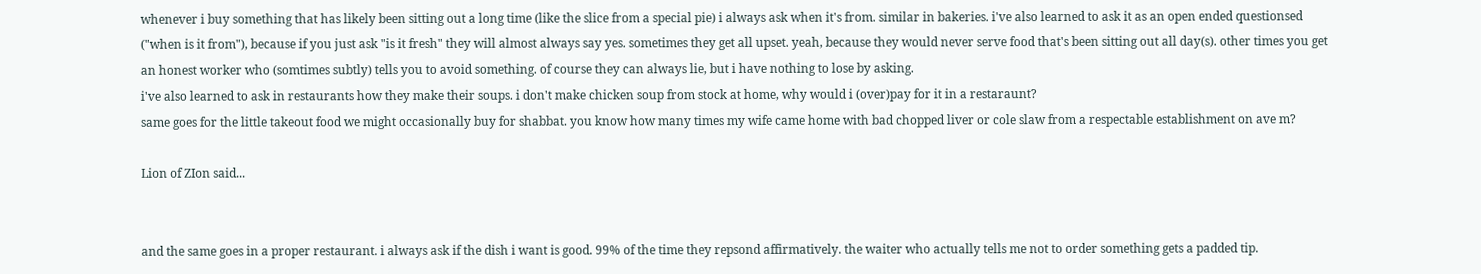whenever i buy something that has likely been sitting out a long time (like the slice from a special pie) i always ask when it's from. similar in bakeries. i've also learned to ask it as an open ended questionsed ("when is it from"), because if you just ask "is it fresh" they will almost always say yes. sometimes they get all upset. yeah, because they would never serve food that's been sitting out all day(s). other times you get an honest worker who (somtimes subtly) tells you to avoid something. of course they can always lie, but i have nothing to lose by asking.
i've also learned to ask in restaurants how they make their soups. i don't make chicken soup from stock at home, why would i (over)pay for it in a restaraunt?
same goes for the little takeout food we might occasionally buy for shabbat. you know how many times my wife came home with bad chopped liver or cole slaw from a respectable establishment on ave m?

Lion of ZIon said...


and the same goes in a proper restaurant. i always ask if the dish i want is good. 99% of the time they repsond affirmatively. the waiter who actually tells me not to order something gets a padded tip.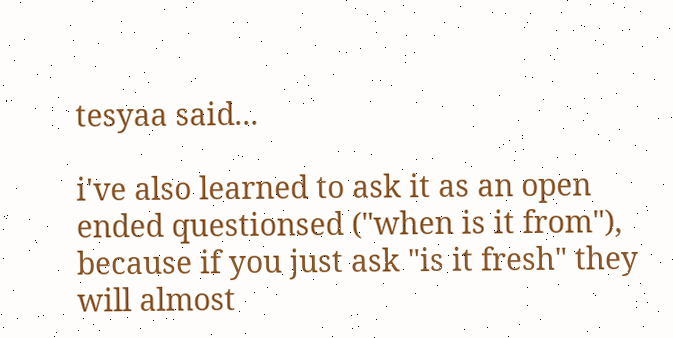tesyaa said...

i've also learned to ask it as an open ended questionsed ("when is it from"), because if you just ask "is it fresh" they will almost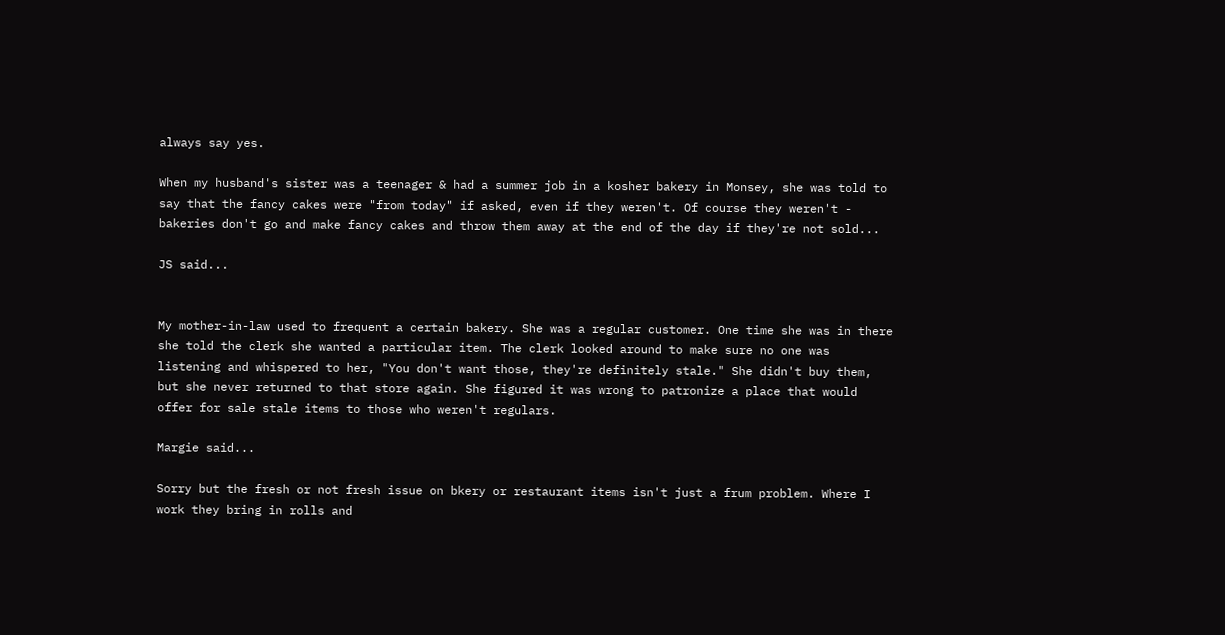always say yes.

When my husband's sister was a teenager & had a summer job in a kosher bakery in Monsey, she was told to say that the fancy cakes were "from today" if asked, even if they weren't. Of course they weren't - bakeries don't go and make fancy cakes and throw them away at the end of the day if they're not sold...

JS said...


My mother-in-law used to frequent a certain bakery. She was a regular customer. One time she was in there she told the clerk she wanted a particular item. The clerk looked around to make sure no one was listening and whispered to her, "You don't want those, they're definitely stale." She didn't buy them, but she never returned to that store again. She figured it was wrong to patronize a place that would offer for sale stale items to those who weren't regulars.

Margie said...

Sorry but the fresh or not fresh issue on bkery or restaurant items isn't just a frum problem. Where I work they bring in rolls and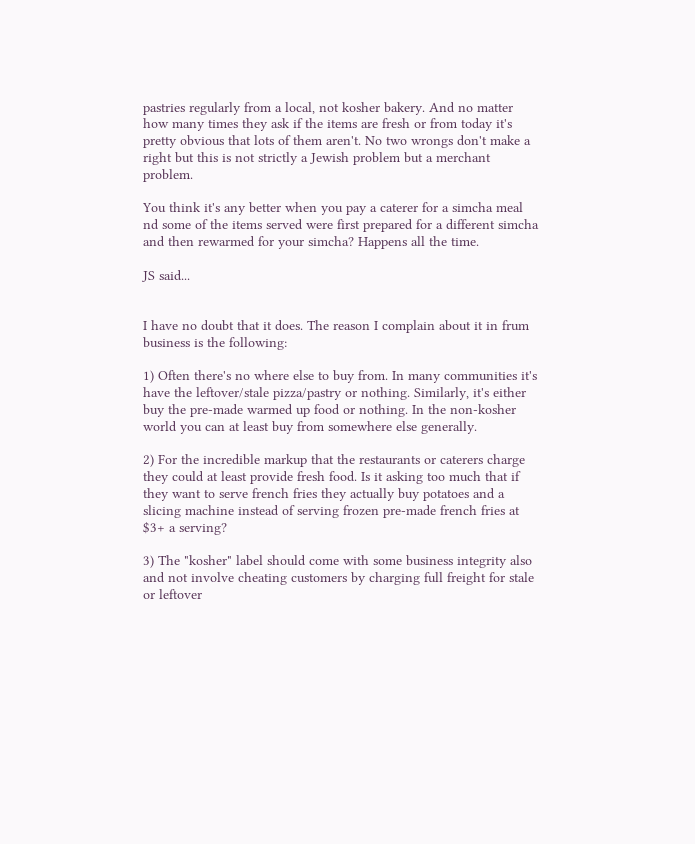pastries regularly from a local, not kosher bakery. And no matter how many times they ask if the items are fresh or from today it's pretty obvious that lots of them aren't. No two wrongs don't make a right but this is not strictly a Jewish problem but a merchant problem.

You think it's any better when you pay a caterer for a simcha meal nd some of the items served were first prepared for a different simcha and then rewarmed for your simcha? Happens all the time.

JS said...


I have no doubt that it does. The reason I complain about it in frum business is the following:

1) Often there's no where else to buy from. In many communities it's have the leftover/stale pizza/pastry or nothing. Similarly, it's either buy the pre-made warmed up food or nothing. In the non-kosher world you can at least buy from somewhere else generally.

2) For the incredible markup that the restaurants or caterers charge they could at least provide fresh food. Is it asking too much that if they want to serve french fries they actually buy potatoes and a slicing machine instead of serving frozen pre-made french fries at $3+ a serving?

3) The "kosher" label should come with some business integrity also and not involve cheating customers by charging full freight for stale or leftover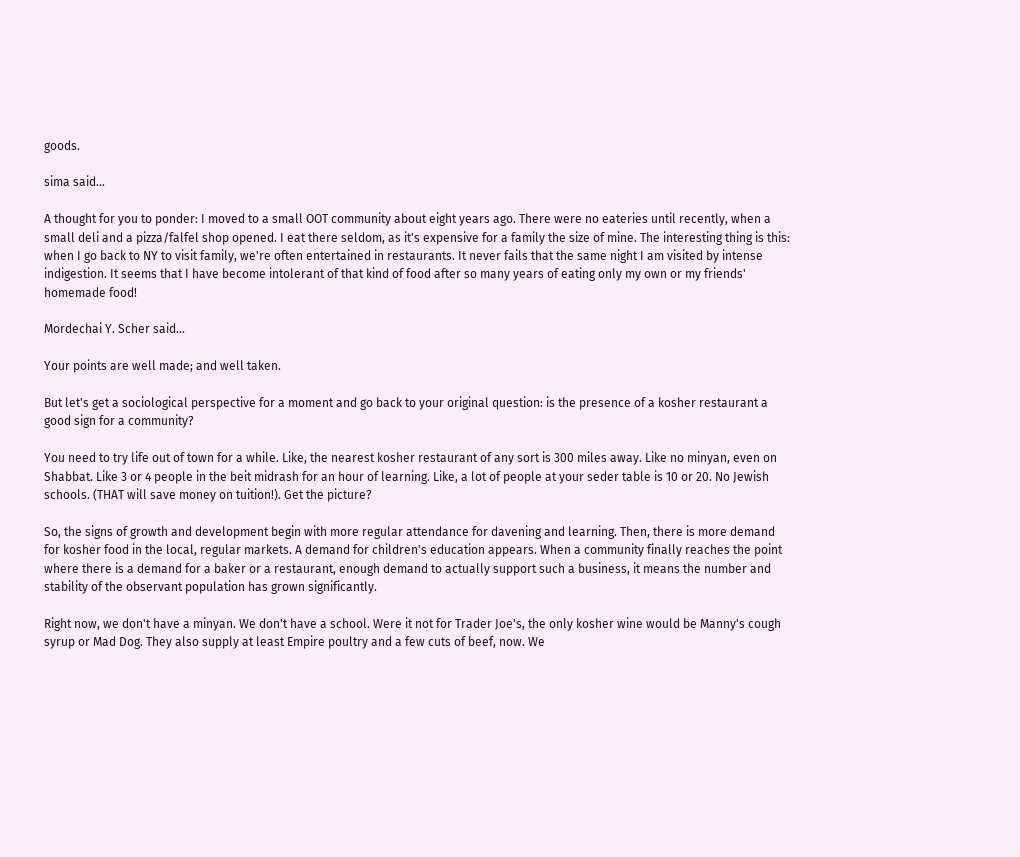goods.

sima said...

A thought for you to ponder: I moved to a small OOT community about eight years ago. There were no eateries until recently, when a small deli and a pizza/falfel shop opened. I eat there seldom, as it's expensive for a family the size of mine. The interesting thing is this: when I go back to NY to visit family, we're often entertained in restaurants. It never fails that the same night I am visited by intense indigestion. It seems that I have become intolerant of that kind of food after so many years of eating only my own or my friends' homemade food!

Mordechai Y. Scher said...

Your points are well made; and well taken.

But let's get a sociological perspective for a moment and go back to your original question: is the presence of a kosher restaurant a good sign for a community?

You need to try life out of town for a while. Like, the nearest kosher restaurant of any sort is 300 miles away. Like no minyan, even on Shabbat. Like 3 or 4 people in the beit midrash for an hour of learning. Like, a lot of people at your seder table is 10 or 20. No Jewish schools. (THAT will save money on tuition!). Get the picture?

So, the signs of growth and development begin with more regular attendance for davening and learning. Then, there is more demand for kosher food in the local, regular markets. A demand for children's education appears. When a community finally reaches the point where there is a demand for a baker or a restaurant, enough demand to actually support such a business, it means the number and stability of the observant population has grown significantly.

Right now, we don't have a minyan. We don't have a school. Were it not for Trader Joe's, the only kosher wine would be Manny's cough syrup or Mad Dog. They also supply at least Empire poultry and a few cuts of beef, now. We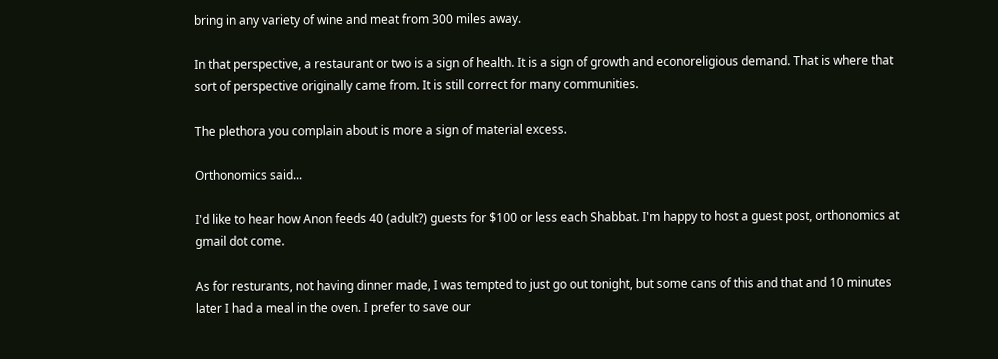bring in any variety of wine and meat from 300 miles away.

In that perspective, a restaurant or two is a sign of health. It is a sign of growth and econoreligious demand. That is where that sort of perspective originally came from. It is still correct for many communities.

The plethora you complain about is more a sign of material excess.

Orthonomics said...

I'd like to hear how Anon feeds 40 (adult?) guests for $100 or less each Shabbat. I'm happy to host a guest post, orthonomics at gmail dot come.

As for resturants, not having dinner made, I was tempted to just go out tonight, but some cans of this and that and 10 minutes later I had a meal in the oven. I prefer to save our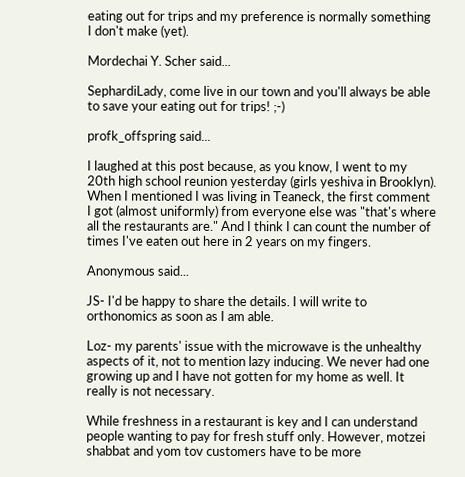eating out for trips and my preference is normally something I don't make (yet).

Mordechai Y. Scher said...

SephardiLady, come live in our town and you'll always be able to save your eating out for trips! ;-)

profk_offspring said...

I laughed at this post because, as you know, I went to my 20th high school reunion yesterday (girls yeshiva in Brooklyn). When I mentioned I was living in Teaneck, the first comment I got (almost uniformly) from everyone else was "that's where all the restaurants are." And I think I can count the number of times I've eaten out here in 2 years on my fingers.

Anonymous said...

JS- I'd be happy to share the details. I will write to orthonomics as soon as I am able.

Loz- my parents' issue with the microwave is the unhealthy aspects of it, not to mention lazy inducing. We never had one growing up and I have not gotten for my home as well. It really is not necessary.

While freshness in a restaurant is key and I can understand people wanting to pay for fresh stuff only. However, motzei shabbat and yom tov customers have to be more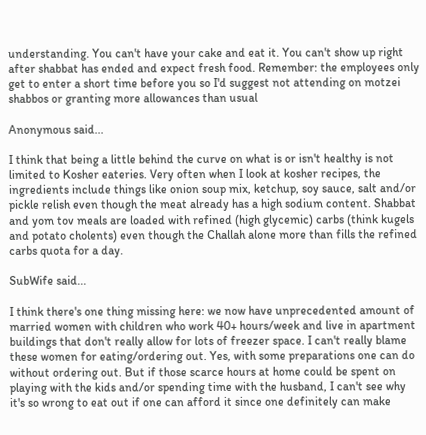understanding. You can't have your cake and eat it. You can't show up right after shabbat has ended and expect fresh food. Remember: the employees only get to enter a short time before you so I'd suggest not attending on motzei shabbos or granting more allowances than usual

Anonymous said...

I think that being a little behind the curve on what is or isn't healthy is not limited to Kosher eateries. Very often when I look at kosher recipes, the ingredients include things like onion soup mix, ketchup, soy sauce, salt and/or pickle relish even though the meat already has a high sodium content. Shabbat and yom tov meals are loaded with refined (high glycemic) carbs (think kugels and potato cholents) even though the Challah alone more than fills the refined carbs quota for a day.

SubWife said...

I think there's one thing missing here: we now have unprecedented amount of married women with children who work 40+ hours/week and live in apartment buildings that don't really allow for lots of freezer space. I can't really blame these women for eating/ordering out. Yes, with some preparations one can do without ordering out. But if those scarce hours at home could be spent on playing with the kids and/or spending time with the husband, I can't see why it's so wrong to eat out if one can afford it since one definitely can make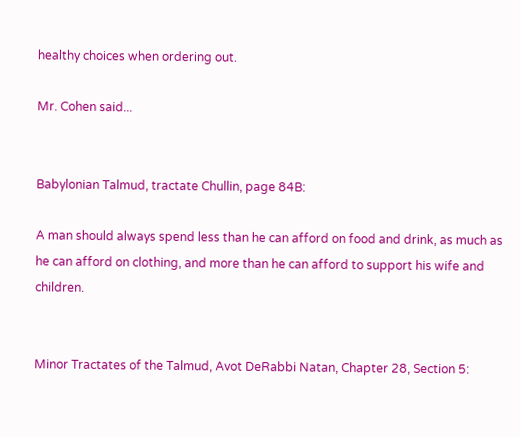healthy choices when ordering out.

Mr. Cohen said...


Babylonian Talmud, tractate Chullin, page 84B:

A man should always spend less than he can afford on food and drink, as much as he can afford on clothing, and more than he can afford to support his wife and children.


Minor Tractates of the Talmud, Avot DeRabbi Natan, Chapter 28, Section 5: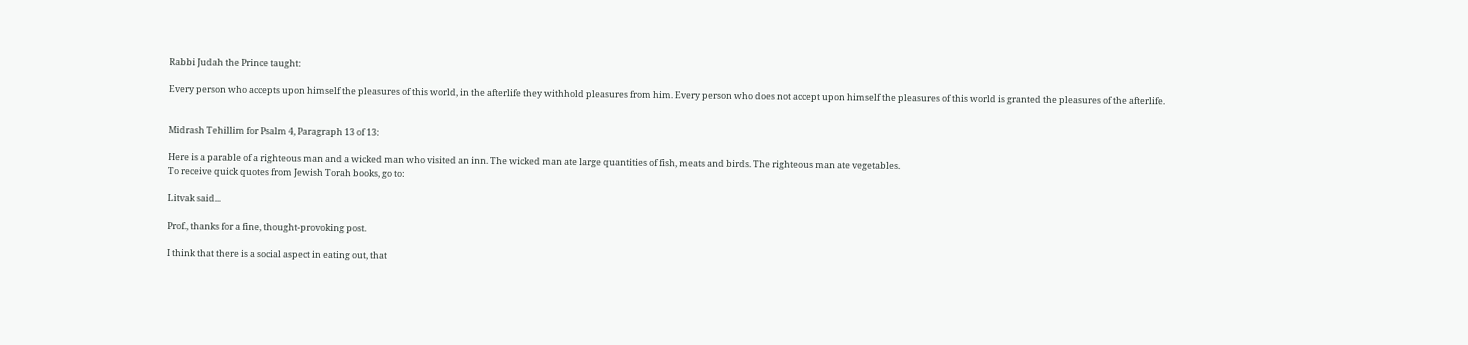Rabbi Judah the Prince taught:

Every person who accepts upon himself the pleasures of this world, in the afterlife they withhold pleasures from him. Every person who does not accept upon himself the pleasures of this world is granted the pleasures of the afterlife.


Midrash Tehillim for Psalm 4, Paragraph 13 of 13:

Here is a parable of a righteous man and a wicked man who visited an inn. The wicked man ate large quantities of fish, meats and birds. The righteous man ate vegetables.
To receive quick quotes from Jewish Torah books, go to:

Litvak said...

Prof., thanks for a fine, thought-provoking post.

I think that there is a social aspect in eating out, that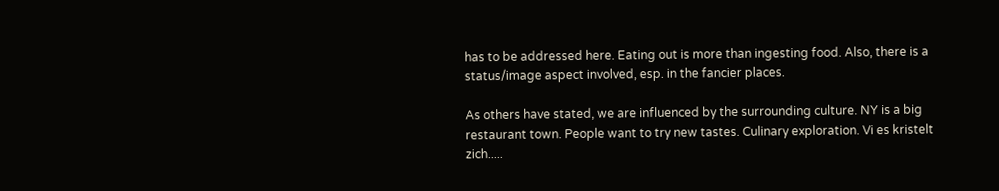has to be addressed here. Eating out is more than ingesting food. Also, there is a status/image aspect involved, esp. in the fancier places.

As others have stated, we are influenced by the surrounding culture. NY is a big restaurant town. People want to try new tastes. Culinary exploration. Vi es kristelt zich.....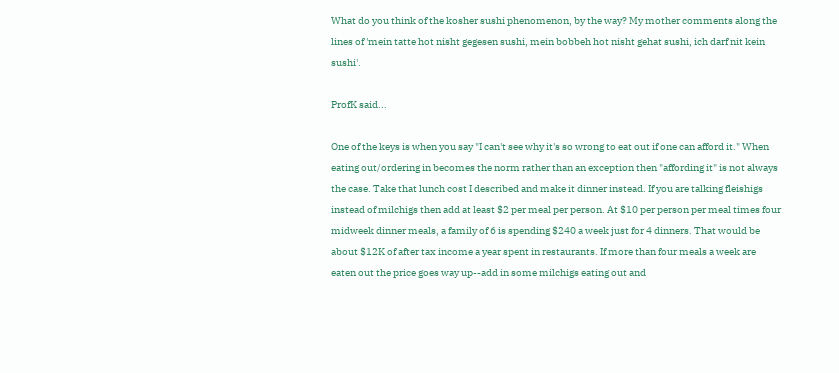What do you think of the kosher sushi phenomenon, by the way? My mother comments along the lines of 'mein tatte hot nisht gegesen sushi, mein bobbeh hot nisht gehat sushi, ich darf nit kein sushi'.

ProfK said...

One of the keys is when you say "I can't see why it's so wrong to eat out if one can afford it." When eating out/ordering in becomes the norm rather than an exception then "affording it" is not always the case. Take that lunch cost I described and make it dinner instead. If you are talking fleishigs instead of milchigs then add at least $2 per meal per person. At $10 per person per meal times four midweek dinner meals, a family of 6 is spending $240 a week just for 4 dinners. That would be about $12K of after tax income a year spent in restaurants. If more than four meals a week are eaten out the price goes way up--add in some milchigs eating out and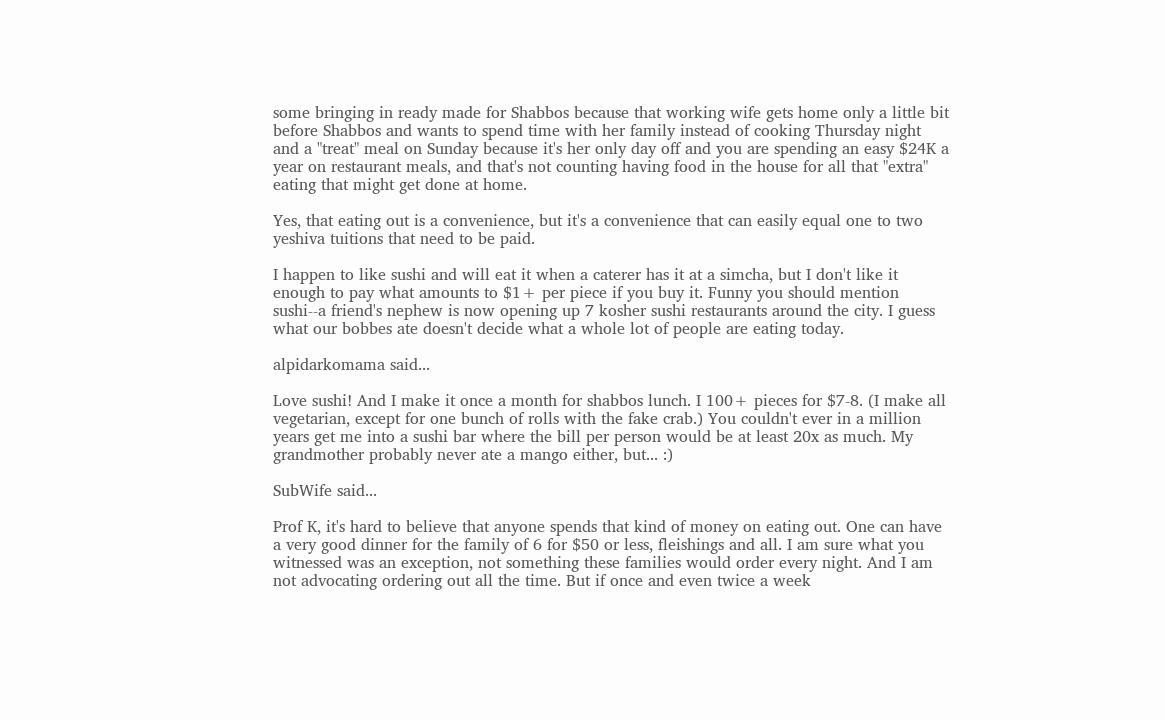some bringing in ready made for Shabbos because that working wife gets home only a little bit before Shabbos and wants to spend time with her family instead of cooking Thursday night and a "treat" meal on Sunday because it's her only day off and you are spending an easy $24K a year on restaurant meals, and that's not counting having food in the house for all that "extra" eating that might get done at home.

Yes, that eating out is a convenience, but it's a convenience that can easily equal one to two yeshiva tuitions that need to be paid.

I happen to like sushi and will eat it when a caterer has it at a simcha, but I don't like it enough to pay what amounts to $1+ per piece if you buy it. Funny you should mention sushi--a friend's nephew is now opening up 7 kosher sushi restaurants around the city. I guess what our bobbes ate doesn't decide what a whole lot of people are eating today.

alpidarkomama said...

Love sushi! And I make it once a month for shabbos lunch. I 100+ pieces for $7-8. (I make all vegetarian, except for one bunch of rolls with the fake crab.) You couldn't ever in a million years get me into a sushi bar where the bill per person would be at least 20x as much. My grandmother probably never ate a mango either, but... :)

SubWife said...

Prof K, it's hard to believe that anyone spends that kind of money on eating out. One can have a very good dinner for the family of 6 for $50 or less, fleishings and all. I am sure what you witnessed was an exception, not something these families would order every night. And I am not advocating ordering out all the time. But if once and even twice a week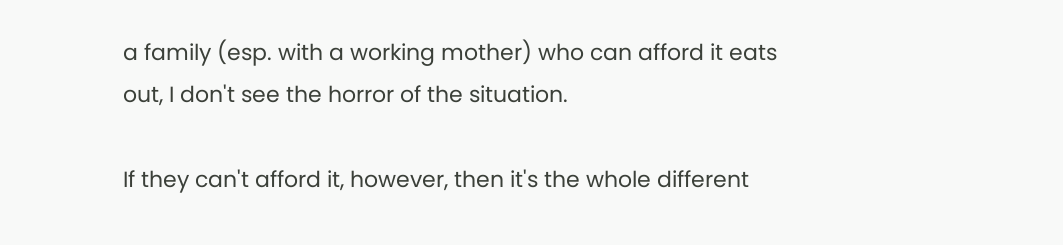a family (esp. with a working mother) who can afford it eats out, I don't see the horror of the situation.

If they can't afford it, however, then it's the whole different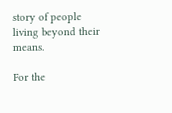story of people living beyond their means.

For the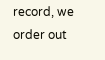record, we order out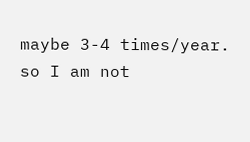maybe 3-4 times/year. so I am not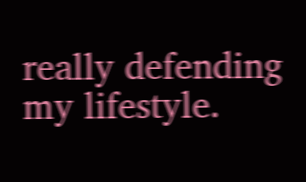really defending my lifestyle.